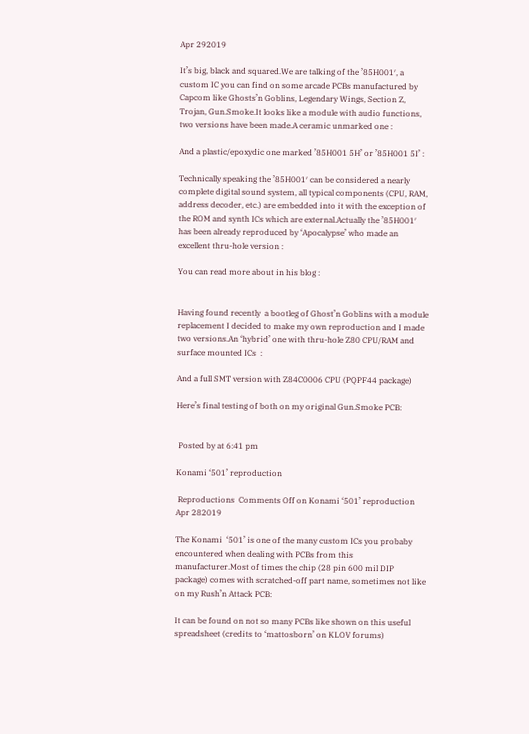Apr 292019

It’s big, black and squared.We are talking of the ’85H001′, a custom IC you can find on some arcade PCBs manufactured by Capcom like Ghosts’n Goblins, Legendary Wings, Section Z, Trojan, Gun.Smoke.It looks like a module with audio functions, two versions have been made.A ceramic unmarked one :

And a plastic/epoxydic one marked ’85H001 5H’ or ’85H001 5I’ :

Technically speaking the ’85H001′ can be considered a nearly complete digital sound system, all typical components (CPU, RAM, address decoder, etc.) are embedded into it with the exception of the ROM and synth ICs which are external.Actually the ’85H001′ has been already reproduced by ‘Apocalypse’ who made an excellent thru-hole version :

You can read more about in his blog :


Having found recently  a bootleg of Ghost’n Goblins with a module replacement I decided to make my own reproduction and I made two versions.An ‘hybrid’ one with thru-hole Z80 CPU/RAM and surface mounted ICs  :

And a full SMT version with Z84C0006 CPU (PQPF44 package)

Here’s final testing of both on my original Gun.Smoke PCB:


 Posted by at 6:41 pm

Konami ‘501’ reproduction

 Reproductions  Comments Off on Konami ‘501’ reproduction
Apr 282019

The Konami  ‘501’ is one of the many custom ICs you probaby encountered when dealing with PCBs from this manufacturer.Most of times the chip (28 pin 600 mil DIP package) comes with scratched-off part name, sometimes not like on my Rush’n Attack PCB:

It can be found on not so many PCBs like shown on this useful spreadsheet (credits to ‘mattosborn’ on KLOV forums)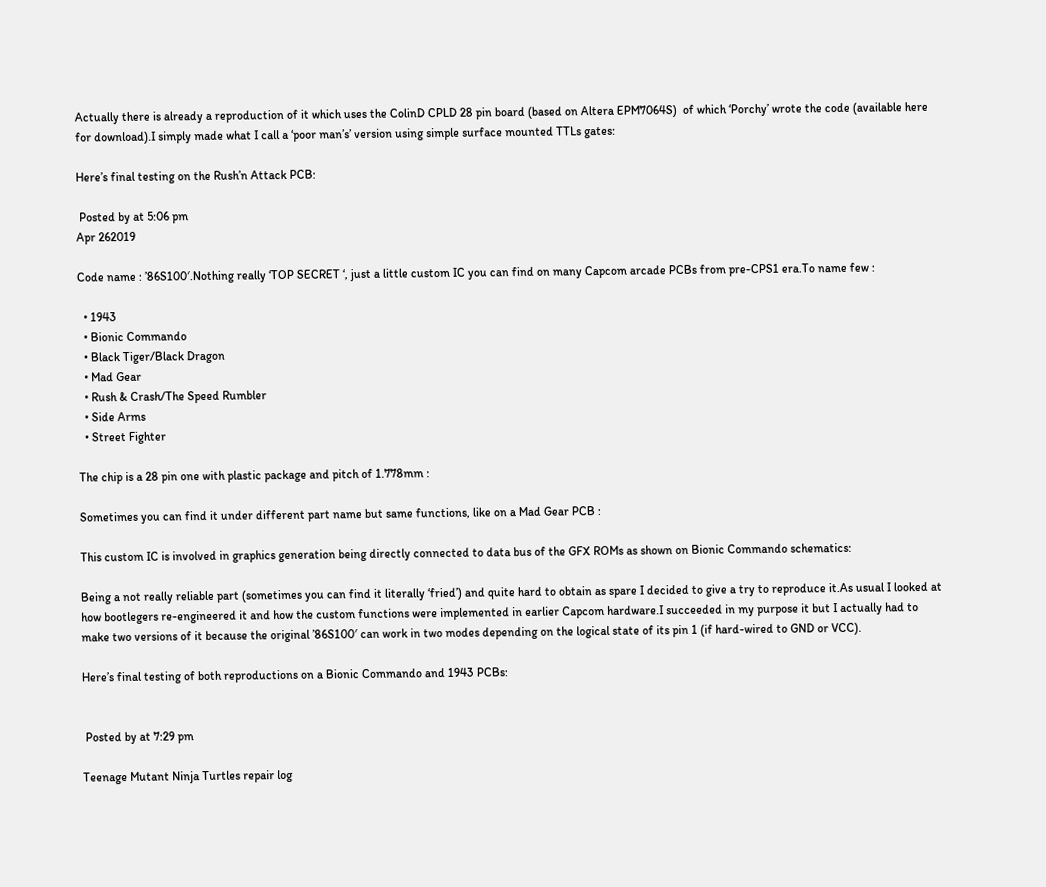Actually there is already a reproduction of it which uses the ColinD CPLD 28 pin board (based on Altera EPM7064S)  of which ‘Porchy’ wrote the code (available here for download).I simply made what I call a ‘poor man’s’ version using simple surface mounted TTLs gates:

Here’s final testing on the Rush’n Attack PCB:

 Posted by at 5:06 pm
Apr 262019

Code name : ’86S100′.Nothing really ‘TOP SECRET ‘, just a little custom IC you can find on many Capcom arcade PCBs from pre-CPS1 era.To name few :

  • 1943
  • Bionic Commando
  • Black Tiger/Black Dragon
  • Mad Gear
  • Rush & Crash/The Speed Rumbler
  • Side Arms
  • Street Fighter

The chip is a 28 pin one with plastic package and pitch of 1.778mm :

Sometimes you can find it under different part name but same functions, like on a Mad Gear PCB :

This custom IC is involved in graphics generation being directly connected to data bus of the GFX ROMs as shown on Bionic Commando schematics:

Being a not really reliable part (sometimes you can find it literally ‘fried’) and quite hard to obtain as spare I decided to give a try to reproduce it.As usual I looked at how bootlegers re-engineered it and how the custom functions were implemented in earlier Capcom hardware.I succeeded in my purpose it but I actually had to make two versions of it because the original ’86S100′ can work in two modes depending on the logical state of its pin 1 (if hard-wired to GND or VCC).

Here’s final testing of both reproductions on a Bionic Commando and 1943 PCBs:


 Posted by at 7:29 pm

Teenage Mutant Ninja Turtles repair log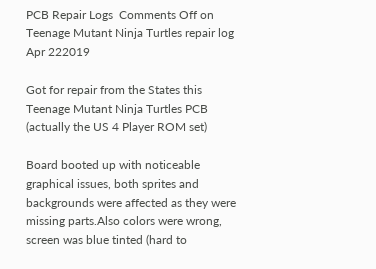PCB Repair Logs  Comments Off on Teenage Mutant Ninja Turtles repair log
Apr 222019

Got for repair from the States this Teenage Mutant Ninja Turtles PCB (actually the US 4 Player ROM set)

Board booted up with noticeable graphical issues, both sprites and backgrounds were affected as they were missing parts.Also colors were wrong, screen was blue tinted (hard to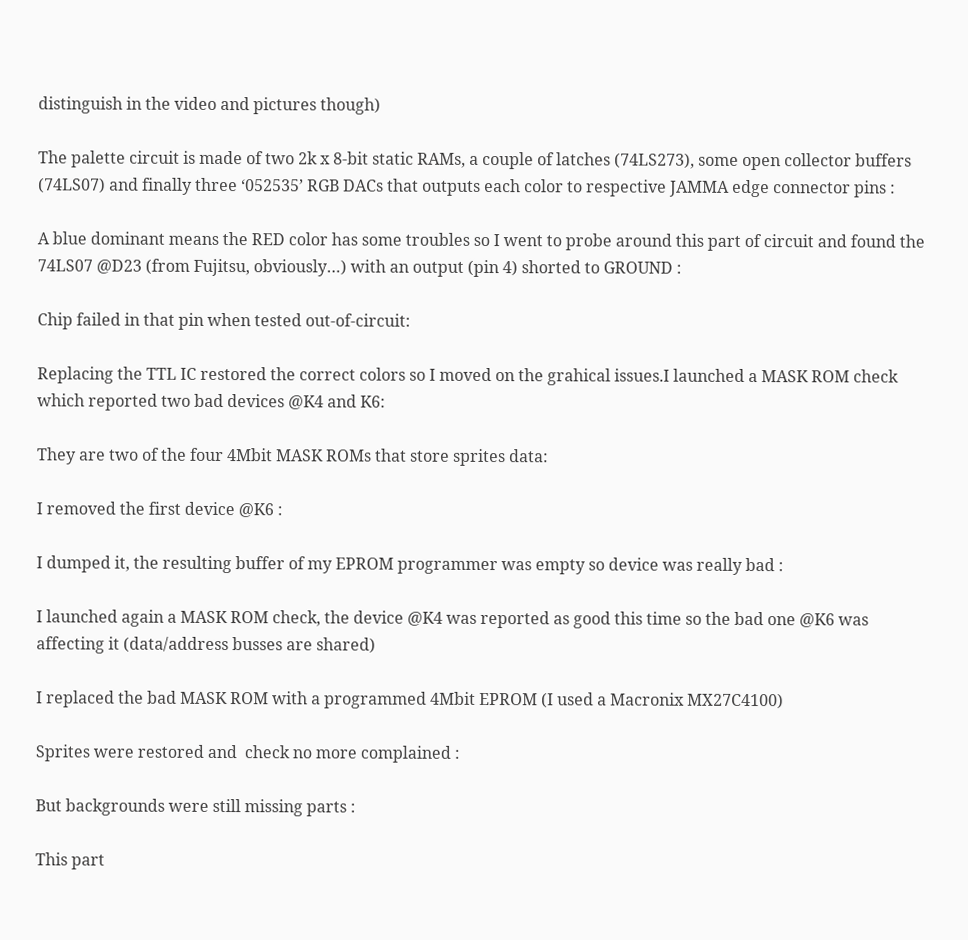distinguish in the video and pictures though)

The palette circuit is made of two 2k x 8-bit static RAMs, a couple of latches (74LS273), some open collector buffers (74LS07) and finally three ‘052535’ RGB DACs that outputs each color to respective JAMMA edge connector pins :

A blue dominant means the RED color has some troubles so I went to probe around this part of circuit and found the 74LS07 @D23 (from Fujitsu, obviously…) with an output (pin 4) shorted to GROUND :

Chip failed in that pin when tested out-of-circuit:

Replacing the TTL IC restored the correct colors so I moved on the grahical issues.I launched a MASK ROM check which reported two bad devices @K4 and K6:

They are two of the four 4Mbit MASK ROMs that store sprites data:

I removed the first device @K6 :

I dumped it, the resulting buffer of my EPROM programmer was empty so device was really bad :

I launched again a MASK ROM check, the device @K4 was reported as good this time so the bad one @K6 was affecting it (data/address busses are shared)

I replaced the bad MASK ROM with a programmed 4Mbit EPROM (I used a Macronix MX27C4100)

Sprites were restored and  check no more complained :

But backgrounds were still missing parts :

This part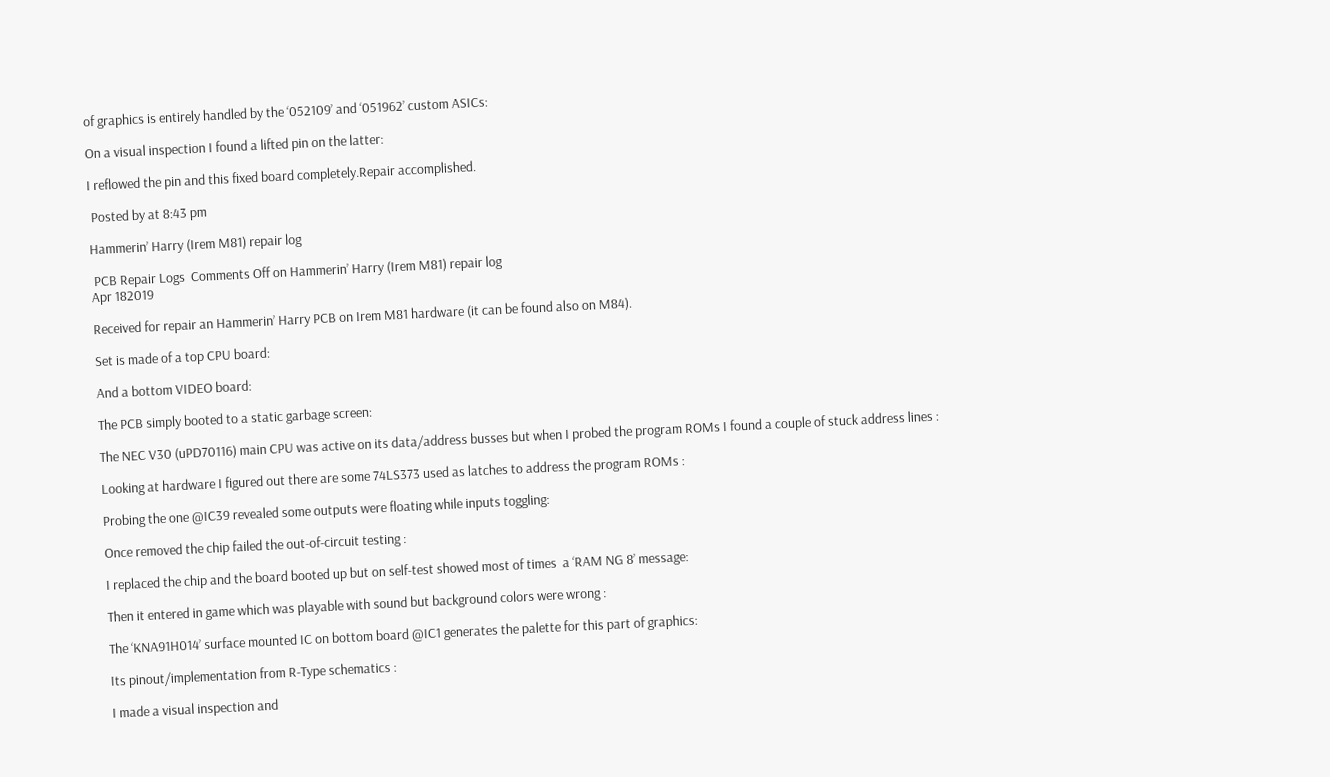of graphics is entirely handled by the ‘052109’ and ‘051962’ custom ASICs:

On a visual inspection I found a lifted pin on the latter:

I reflowed the pin and this fixed board completely.Repair accomplished.

 Posted by at 8:43 pm

Hammerin’ Harry (Irem M81) repair log

 PCB Repair Logs  Comments Off on Hammerin’ Harry (Irem M81) repair log
Apr 182019

Received for repair an Hammerin’ Harry PCB on Irem M81 hardware (it can be found also on M84).

Set is made of a top CPU board:

And a bottom VIDEO board:

The PCB simply booted to a static garbage screen:

The NEC V30 (uPD70116) main CPU was active on its data/address busses but when I probed the program ROMs I found a couple of stuck address lines :

Looking at hardware I figured out there are some 74LS373 used as latches to address the program ROMs :

Probing the one @IC39 revealed some outputs were floating while inputs toggling:

Once removed the chip failed the out-of-circuit testing :

I replaced the chip and the board booted up but on self-test showed most of times  a ‘RAM NG 8’ message:

Then it entered in game which was playable with sound but background colors were wrong :

The ‘KNA91H014’ surface mounted IC on bottom board @IC1 generates the palette for this part of graphics:

Its pinout/implementation from R-Type schematics :

I made a visual inspection and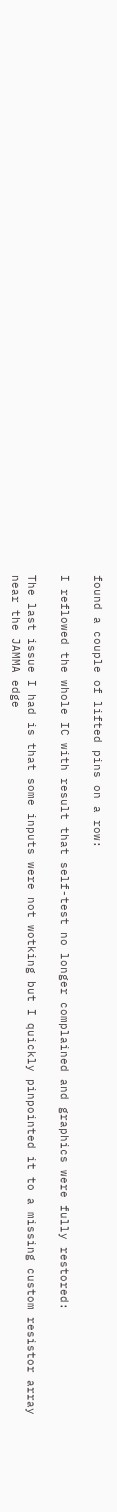found a couple of lifted pins on a row:

I reflowed the whole IC with result that self-test no longer complained and graphics were fully restored:

The last issue I had is that some inputs were not wotking but I quickly pinpointed it to a missing custom resistor array near the JAMMA edge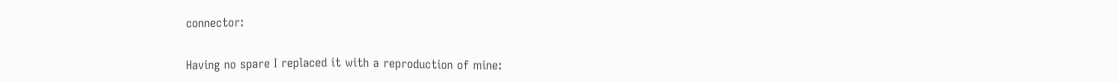connector:


Having no spare I replaced it with a reproduction of mine: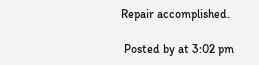Repair accomplished.

 Posted by at 3:02 pm